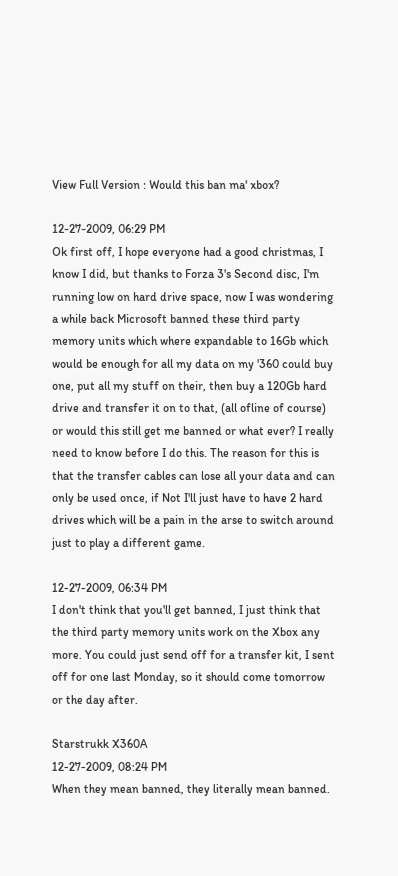View Full Version : Would this ban ma' xbox?

12-27-2009, 06:29 PM
Ok first off, I hope everyone had a good christmas, I know I did, but thanks to Forza 3's Second disc, I'm running low on hard drive space, now I was wondering a while back Microsoft banned these third party memory units which where expandable to 16Gb which would be enough for all my data on my '360 could buy one, put all my stuff on their, then buy a 120Gb hard drive and transfer it on to that, (all ofline of course) or would this still get me banned or what ever? I really need to know before I do this. The reason for this is that the transfer cables can lose all your data and can only be used once, if Not I'll just have to have 2 hard drives which will be a pain in the arse to switch around just to play a different game.

12-27-2009, 06:34 PM
I don't think that you'll get banned, I just think that the third party memory units work on the Xbox any more. You could just send off for a transfer kit, I sent off for one last Monday, so it should come tomorrow or the day after.

Starstrukk X360A
12-27-2009, 08:24 PM
When they mean banned, they literally mean banned.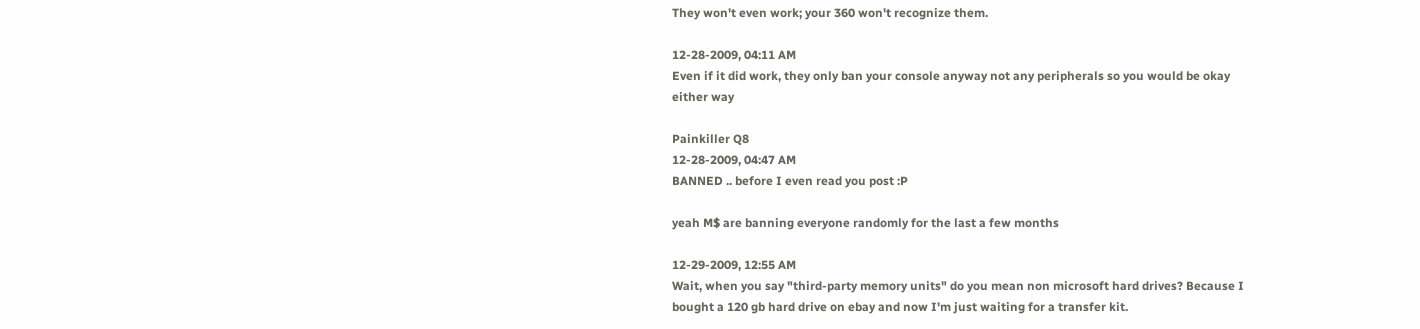They won't even work; your 360 won't recognize them.

12-28-2009, 04:11 AM
Even if it did work, they only ban your console anyway not any peripherals so you would be okay either way

Painkiller Q8
12-28-2009, 04:47 AM
BANNED .. before I even read you post :P

yeah M$ are banning everyone randomly for the last a few months

12-29-2009, 12:55 AM
Wait, when you say "third-party memory units" do you mean non microsoft hard drives? Because I bought a 120 gb hard drive on ebay and now I'm just waiting for a transfer kit.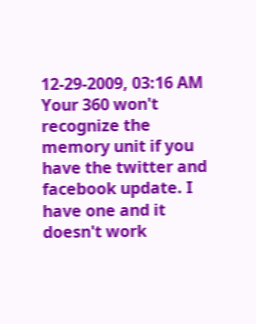12-29-2009, 03:16 AM
Your 360 won't recognize the memory unit if you have the twitter and facebook update. I have one and it doesn't work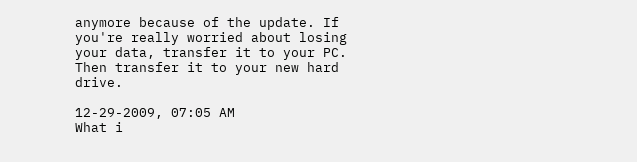anymore because of the update. If you're really worried about losing your data, transfer it to your PC. Then transfer it to your new hard drive.

12-29-2009, 07:05 AM
What i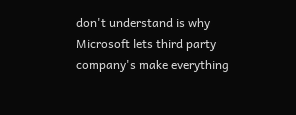don't understand is why Microsoft lets third party company's make everything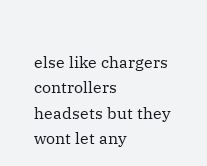else like chargers controllers headsets but they wont let any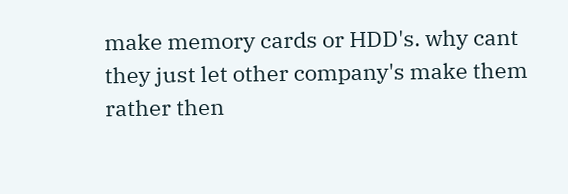make memory cards or HDD's. why cant they just let other company's make them rather then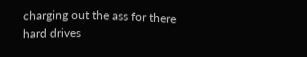charging out the ass for there hard drives